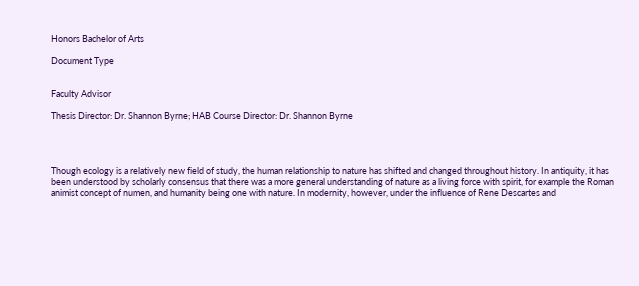Honors Bachelor of Arts

Document Type


Faculty Advisor

Thesis Director: Dr. Shannon Byrne; HAB Course Director: Dr. Shannon Byrne




Though ecology is a relatively new field of study, the human relationship to nature has shifted and changed throughout history. In antiquity, it has been understood by scholarly consensus that there was a more general understanding of nature as a living force with spirit, for example the Roman animist concept of numen, and humanity being one with nature. In modernity, however, under the influence of Rene Descartes and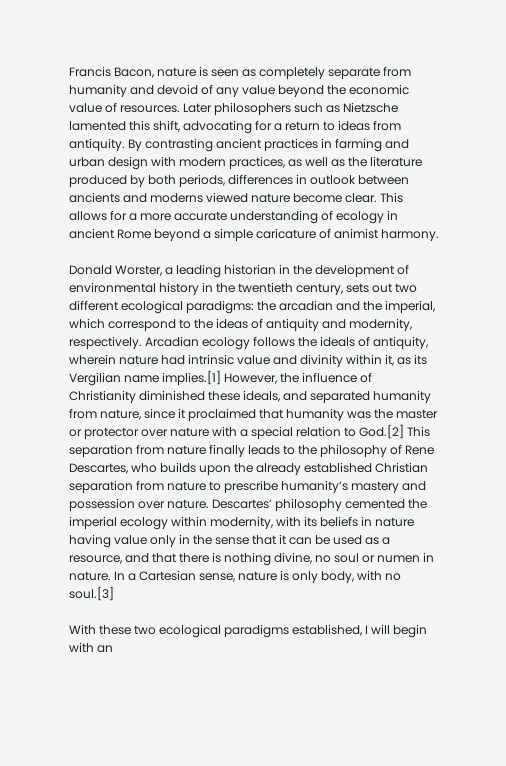Francis Bacon, nature is seen as completely separate from humanity and devoid of any value beyond the economic value of resources. Later philosophers such as Nietzsche lamented this shift, advocating for a return to ideas from antiquity. By contrasting ancient practices in farming and urban design with modern practices, as well as the literature produced by both periods, differences in outlook between ancients and moderns viewed nature become clear. This allows for a more accurate understanding of ecology in ancient Rome beyond a simple caricature of animist harmony.

Donald Worster, a leading historian in the development of environmental history in the twentieth century, sets out two different ecological paradigms: the arcadian and the imperial, which correspond to the ideas of antiquity and modernity, respectively. Arcadian ecology follows the ideals of antiquity, wherein nature had intrinsic value and divinity within it, as its Vergilian name implies.[1] However, the influence of Christianity diminished these ideals, and separated humanity from nature, since it proclaimed that humanity was the master or protector over nature with a special relation to God.[2] This separation from nature finally leads to the philosophy of Rene Descartes, who builds upon the already established Christian separation from nature to prescribe humanity’s mastery and possession over nature. Descartes’ philosophy cemented the imperial ecology within modernity, with its beliefs in nature having value only in the sense that it can be used as a resource, and that there is nothing divine, no soul or numen in nature. In a Cartesian sense, nature is only body, with no soul.[3]

With these two ecological paradigms established, I will begin with an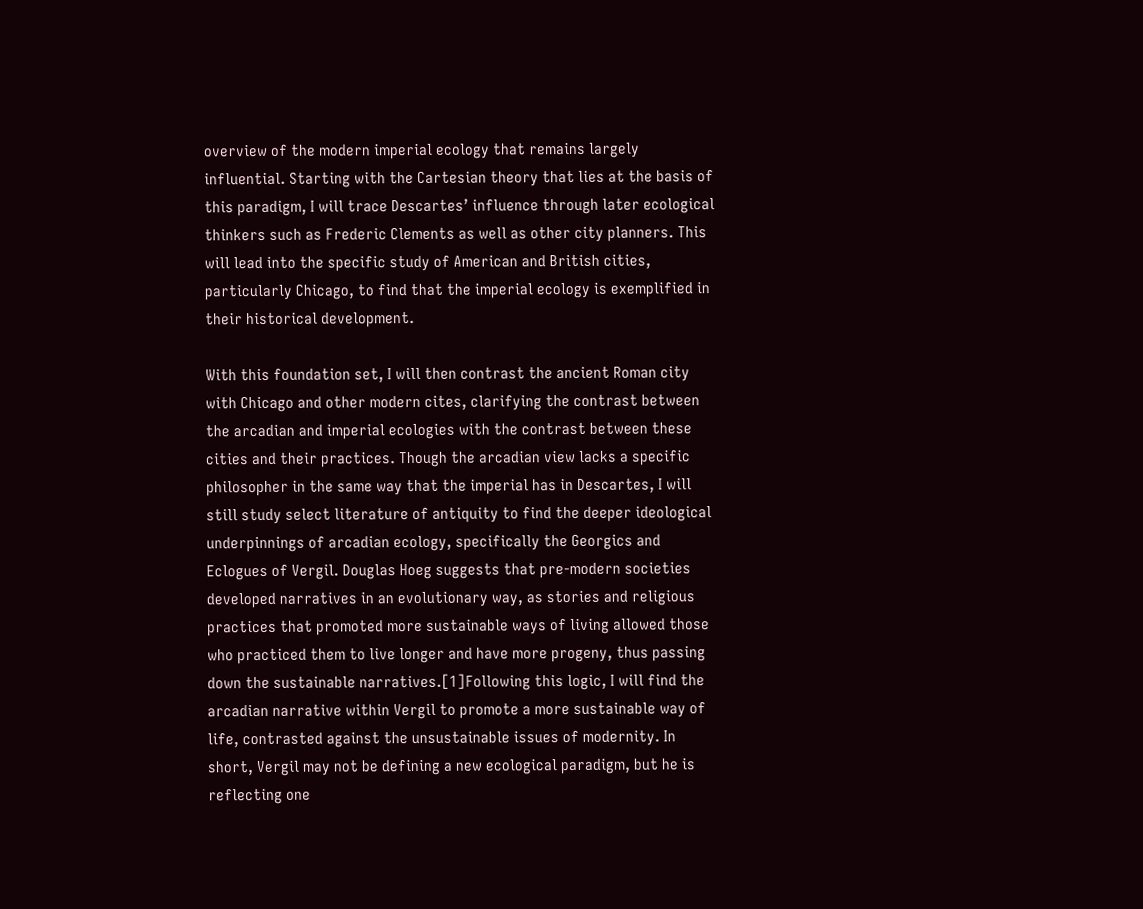overview of the modern imperial ecology that remains largely influential. Starting with the Cartesian theory that lies at the basis of this paradigm, I will trace Descartes’ influence through later ecological thinkers such as Frederic Clements as well as other city planners. This will lead into the specific study of American and British cities, particularly Chicago, to find that the imperial ecology is exemplified in their historical development.

With this foundation set, I will then contrast the ancient Roman city with Chicago and other modern cites, clarifying the contrast between the arcadian and imperial ecologies with the contrast between these cities and their practices. Though the arcadian view lacks a specific philosopher in the same way that the imperial has in Descartes, I will still study select literature of antiquity to find the deeper ideological underpinnings of arcadian ecology, specifically the Georgics and Eclogues of Vergil. Douglas Hoeg suggests that pre-modern societies developed narratives in an evolutionary way, as stories and religious practices that promoted more sustainable ways of living allowed those who practiced them to live longer and have more progeny, thus passing down the sustainable narratives.[1]Following this logic, I will find the arcadian narrative within Vergil to promote a more sustainable way of life, contrasted against the unsustainable issues of modernity. In short, Vergil may not be defining a new ecological paradigm, but he is reflecting one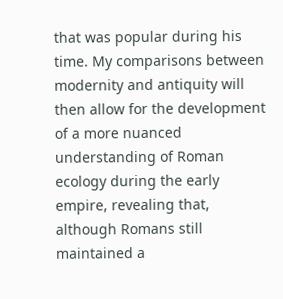that was popular during his time. My comparisons between modernity and antiquity will then allow for the development of a more nuanced understanding of Roman ecology during the early empire, revealing that, although Romans still maintained a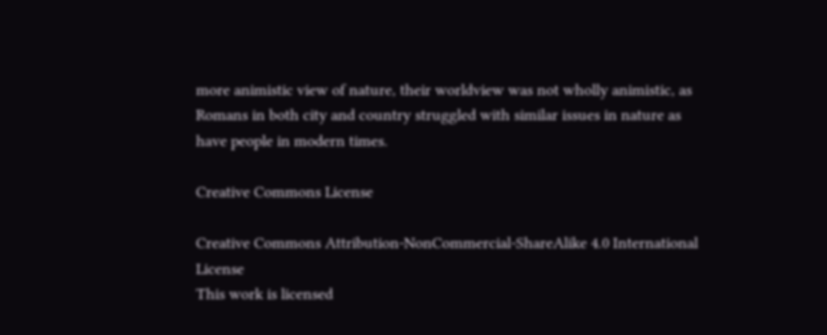more animistic view of nature, their worldview was not wholly animistic, as Romans in both city and country struggled with similar issues in nature as have people in modern times.

Creative Commons License

Creative Commons Attribution-NonCommercial-ShareAlike 4.0 International License
This work is licensed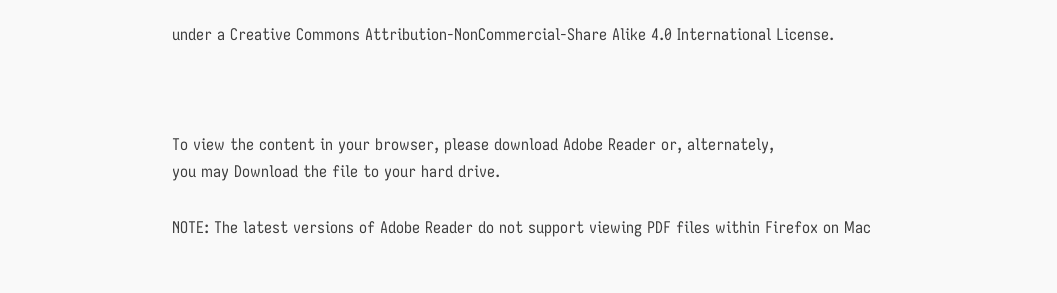under a Creative Commons Attribution-NonCommercial-Share Alike 4.0 International License.



To view the content in your browser, please download Adobe Reader or, alternately,
you may Download the file to your hard drive.

NOTE: The latest versions of Adobe Reader do not support viewing PDF files within Firefox on Mac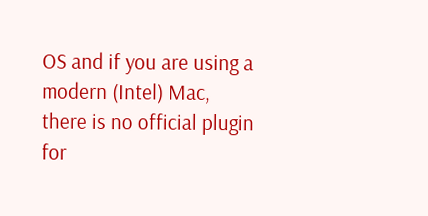OS and if you are using a modern (Intel) Mac, there is no official plugin for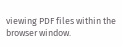viewing PDF files within the browser window.